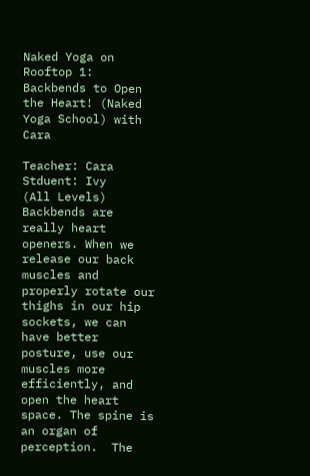Naked Yoga on Rooftop 1: Backbends to Open the Heart! (Naked Yoga School) with Cara

Teacher: Cara
Stduent: Ivy
(All Levels)
Backbends are really heart openers. When we release our back muscles and properly rotate our thighs in our hip sockets, we can have better posture, use our muscles more efficiently, and open the heart space. The spine is an organ of perception.  The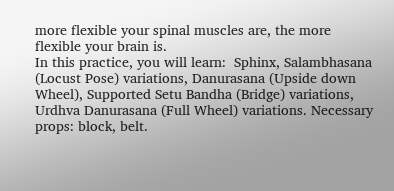more flexible your spinal muscles are, the more flexible your brain is.
In this practice, you will learn:  Sphinx, Salambhasana (Locust Pose) variations, Danurasana (Upside down Wheel), Supported Setu Bandha (Bridge) variations, Urdhva Danurasana (Full Wheel) variations. Necessary props: block, belt.